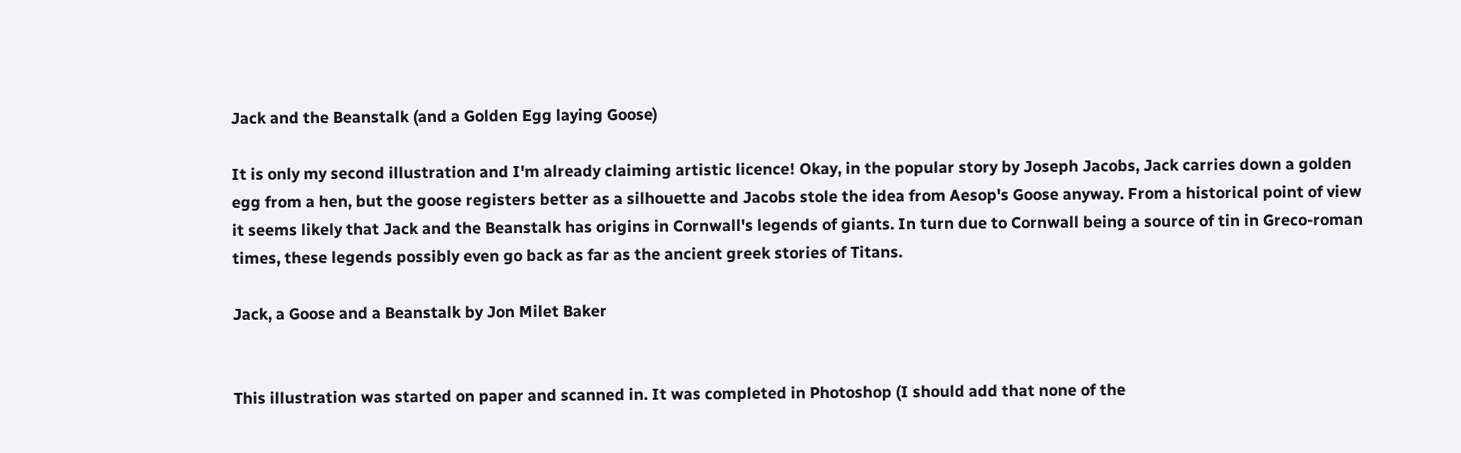Jack and the Beanstalk (and a Golden Egg laying Goose)

It is only my second illustration and I'm already claiming artistic licence! Okay, in the popular story by Joseph Jacobs, Jack carries down a golden egg from a hen, but the goose registers better as a silhouette and Jacobs stole the idea from Aesop's Goose anyway. From a historical point of view it seems likely that Jack and the Beanstalk has origins in Cornwall's legends of giants. In turn due to Cornwall being a source of tin in Greco-roman times, these legends possibly even go back as far as the ancient greek stories of Titans.

Jack, a Goose and a Beanstalk by Jon Milet Baker


This illustration was started on paper and scanned in. It was completed in Photoshop (I should add that none of the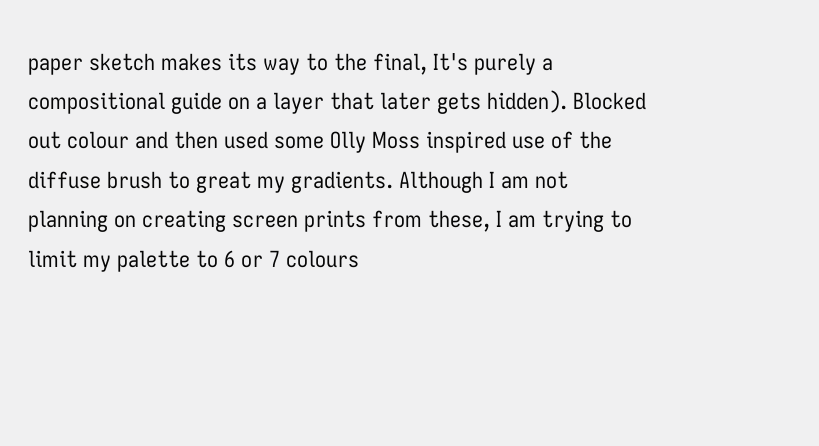paper sketch makes its way to the final, It's purely a compositional guide on a layer that later gets hidden). Blocked out colour and then used some Olly Moss inspired use of the diffuse brush to great my gradients. Although I am not planning on creating screen prints from these, I am trying to limit my palette to 6 or 7 colours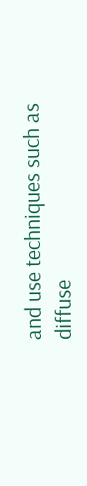and use techniques such as diffuse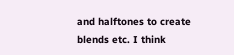and halftones to create blends etc. I think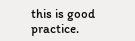this is good practice.